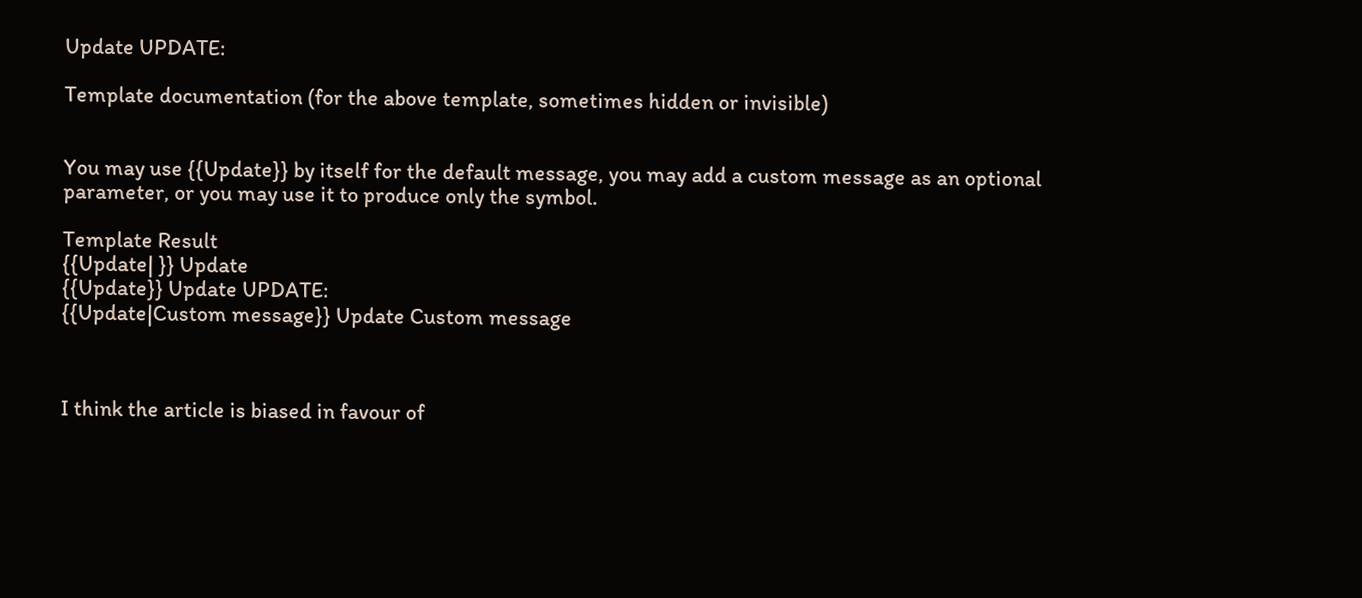Update UPDATE:

Template documentation (for the above template, sometimes hidden or invisible)


You may use {{Update}} by itself for the default message, you may add a custom message as an optional parameter, or you may use it to produce only the symbol.

Template Result
{{Update| }} Update
{{Update}} Update UPDATE:
{{Update|Custom message}} Update Custom message



I think the article is biased in favour of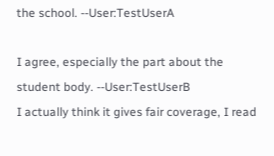the school. --User:TestUserA

I agree, especially the part about the student body. --User:TestUserB
I actually think it gives fair coverage, I read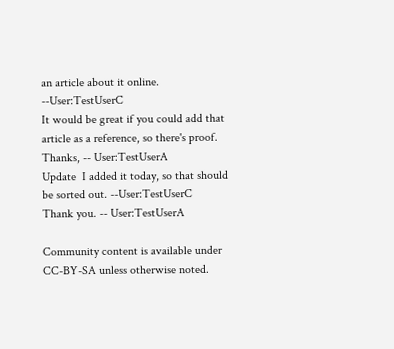an article about it online. --User:TestUserC
It would be great if you could add that article as a reference, so there's proof. Thanks, -- User:TestUserA
Update  I added it today, so that should be sorted out. --User:TestUserC
Thank you. -- User:TestUserA

Community content is available under CC-BY-SA unless otherwise noted.